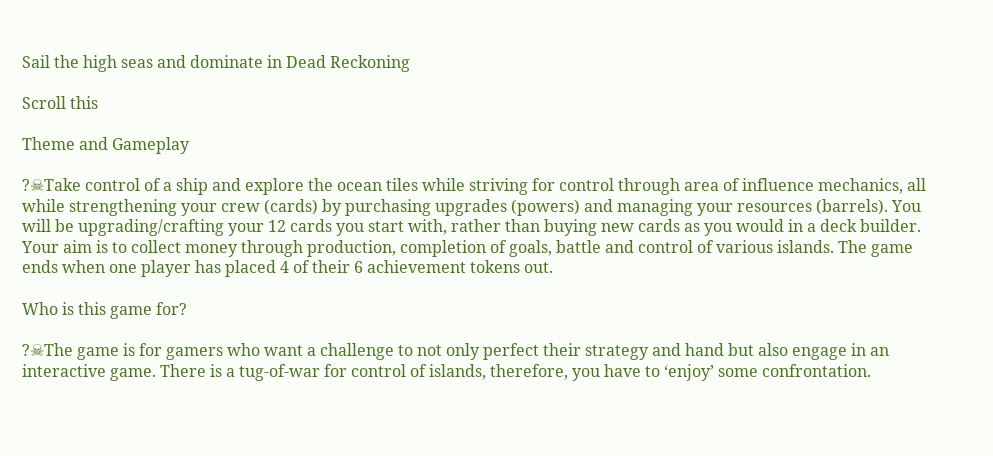Sail the high seas and dominate in Dead Reckoning

Scroll this

Theme and Gameplay

?☠Take control of a ship and explore the ocean tiles while striving for control through area of influence mechanics, all while strengthening your crew (cards) by purchasing upgrades (powers) and managing your resources (barrels). You will be upgrading/crafting your 12 cards you start with, rather than buying new cards as you would in a deck builder. Your aim is to collect money through production, completion of goals, battle and control of various islands. The game ends when one player has placed 4 of their 6 achievement tokens out.

Who is this game for?

?☠The game is for gamers who want a challenge to not only perfect their strategy and hand but also engage in an interactive game. There is a tug-of-war for control of islands, therefore, you have to ‘enjoy’ some confrontation.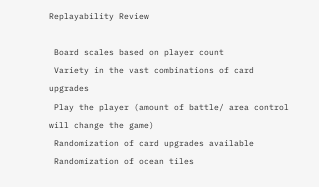Replayability Review

 Board scales based on player count
 Variety in the vast combinations of card upgrades
 Play the player (amount of battle/ area control will change the game)
 Randomization of card upgrades available
 Randomization of ocean tiles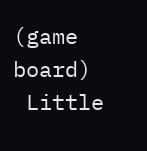(game board)
 Little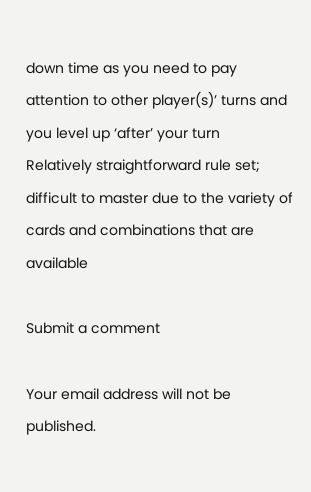down time as you need to pay attention to other player(s)’ turns and you level up ‘after’ your turn
Relatively straightforward rule set; difficult to master due to the variety of cards and combinations that are available

Submit a comment

Your email address will not be published.